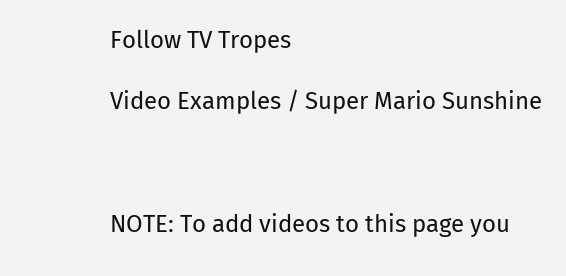Follow TV Tropes

Video Examples / Super Mario Sunshine



NOTE: To add videos to this page you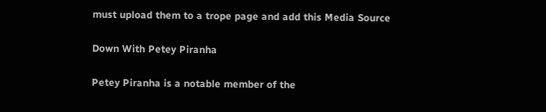must upload them to a trope page and add this Media Source

Down With Petey Piranha

Petey Piranha is a notable member of the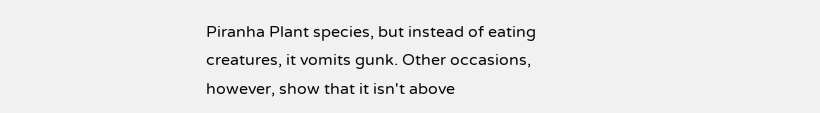Piranha Plant species, but instead of eating creatures, it vomits gunk. Other occasions, however, show that it isn't above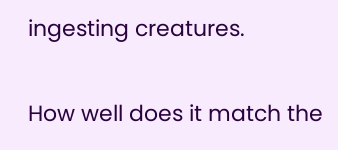ingesting creatures.

How well does it match the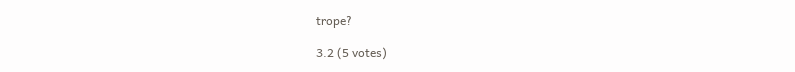trope?

3.2 (5 votes)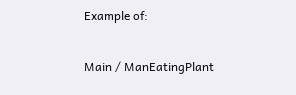Example of:

Main / ManEatingPlant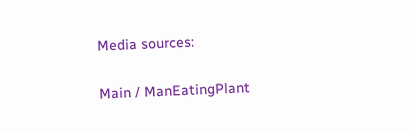Media sources:

Main / ManEatingPlant